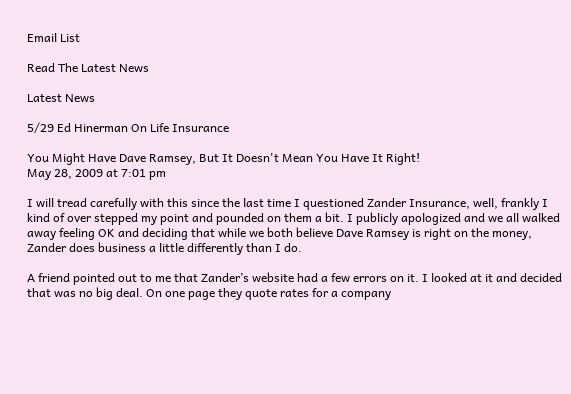Email List

Read The Latest News

Latest News

5/29 Ed Hinerman On Life Insurance

You Might Have Dave Ramsey, But It Doesn't Mean You Have It Right!
May 28, 2009 at 7:01 pm

I will tread carefully with this since the last time I questioned Zander Insurance, well, frankly I kind of over stepped my point and pounded on them a bit. I publicly apologized and we all walked away feeling OK and deciding that while we both believe Dave Ramsey is right on the money, Zander does business a little differently than I do.

A friend pointed out to me that Zander’s website had a few errors on it. I looked at it and decided that was no big deal. On one page they quote rates for a company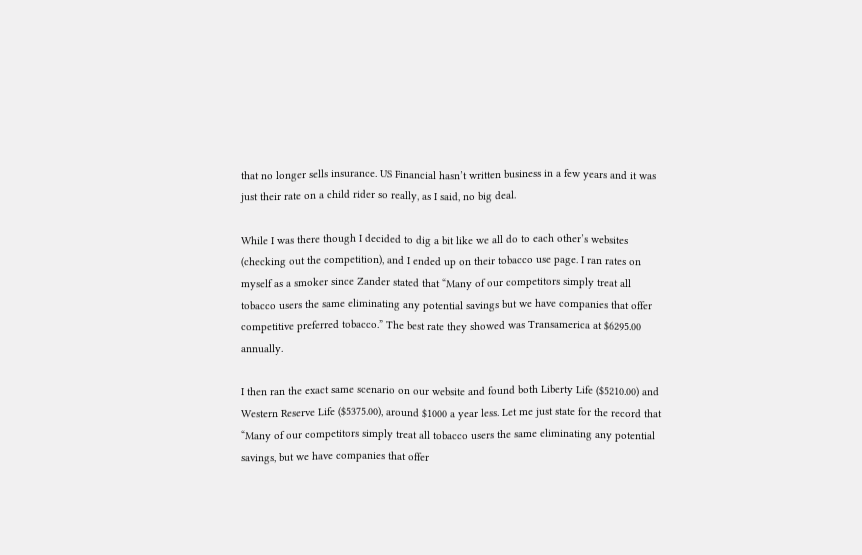that no longer sells insurance. US Financial hasn’t written business in a few years and it was just their rate on a child rider so really, as I said, no big deal.

While I was there though I decided to dig a bit like we all do to each other’s websites (checking out the competition), and I ended up on their tobacco use page. I ran rates on myself as a smoker since Zander stated that “Many of our competitors simply treat all tobacco users the same eliminating any potential savings but we have companies that offer competitive preferred tobacco.” The best rate they showed was Transamerica at $6295.00 annually.

I then ran the exact same scenario on our website and found both Liberty Life ($5210.00) and Western Reserve Life ($5375.00), around $1000 a year less. Let me just state for the record that “Many of our competitors simply treat all tobacco users the same eliminating any potential savings, but we have companies that offer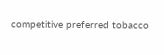competitive preferred tobacco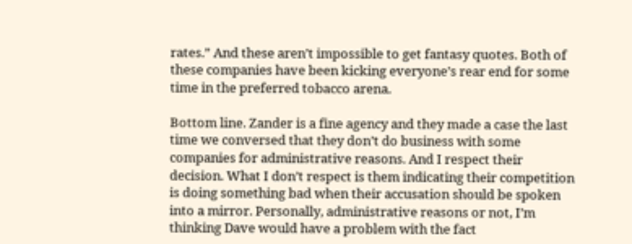rates.” And these aren’t impossible to get fantasy quotes. Both of these companies have been kicking everyone’s rear end for some time in the preferred tobacco arena.

Bottom line. Zander is a fine agency and they made a case the last time we conversed that they don’t do business with some companies for administrative reasons. And I respect their decision. What I don’t respect is them indicating their competition is doing something bad when their accusation should be spoken into a mirror. Personally, administrative reasons or not, I’m thinking Dave would have a problem with the fact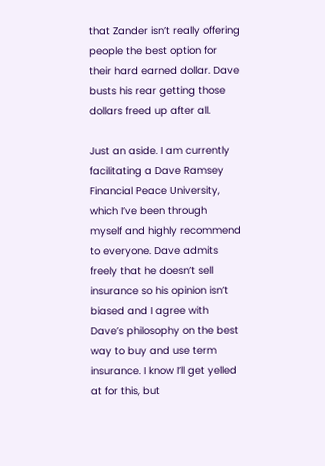that Zander isn’t really offering people the best option for their hard earned dollar. Dave busts his rear getting those dollars freed up after all.

Just an aside. I am currently facilitating a Dave Ramsey Financial Peace University, which I’ve been through myself and highly recommend to everyone. Dave admits freely that he doesn’t sell insurance so his opinion isn’t biased and I agree with Dave’s philosophy on the best way to buy and use term insurance. I know I’ll get yelled at for this, but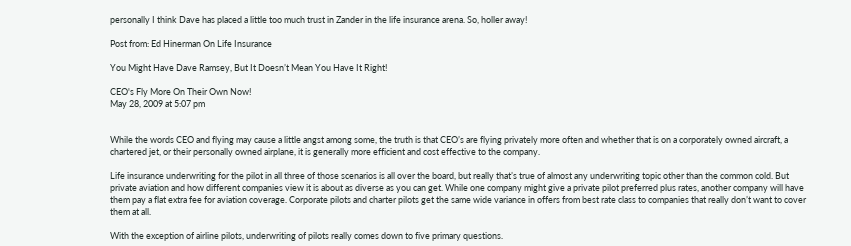personally I think Dave has placed a little too much trust in Zander in the life insurance arena. So, holler away!

Post from: Ed Hinerman On Life Insurance

You Might Have Dave Ramsey, But It Doesn’t Mean You Have It Right!

CEO's Fly More On Their Own Now!
May 28, 2009 at 5:07 pm


While the words CEO and flying may cause a little angst among some, the truth is that CEO’s are flying privately more often and whether that is on a corporately owned aircraft, a chartered jet, or their personally owned airplane, it is generally more efficient and cost effective to the company.

Life insurance underwriting for the pilot in all three of those scenarios is all over the board, but really that’s true of almost any underwriting topic other than the common cold. But private aviation and how different companies view it is about as diverse as you can get. While one company might give a private pilot preferred plus rates, another company will have them pay a flat extra fee for aviation coverage. Corporate pilots and charter pilots get the same wide variance in offers from best rate class to companies that really don’t want to cover them at all.

With the exception of airline pilots, underwriting of pilots really comes down to five primary questions.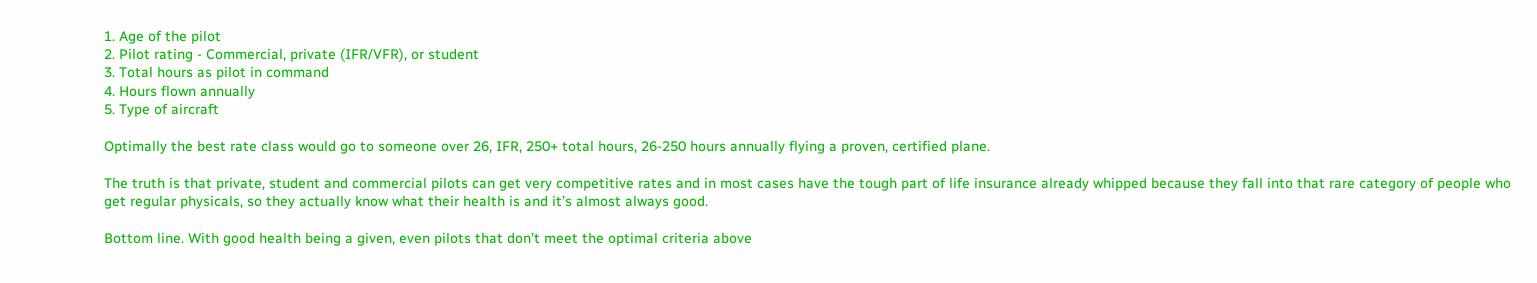1. Age of the pilot
2. Pilot rating - Commercial, private (IFR/VFR), or student
3. Total hours as pilot in command
4. Hours flown annually
5. Type of aircraft

Optimally the best rate class would go to someone over 26, IFR, 250+ total hours, 26-250 hours annually flying a proven, certified plane.

The truth is that private, student and commercial pilots can get very competitive rates and in most cases have the tough part of life insurance already whipped because they fall into that rare category of people who get regular physicals, so they actually know what their health is and it’s almost always good.

Bottom line. With good health being a given, even pilots that don’t meet the optimal criteria above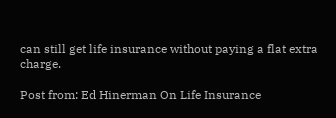can still get life insurance without paying a flat extra charge.

Post from: Ed Hinerman On Life Insurance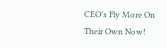CEO’s Fly More On Their Own Now!